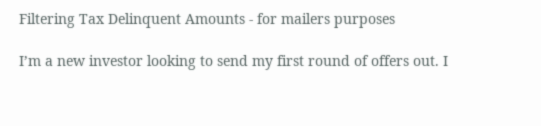Filtering Tax Delinquent Amounts - for mailers purposes

I’m a new investor looking to send my first round of offers out. I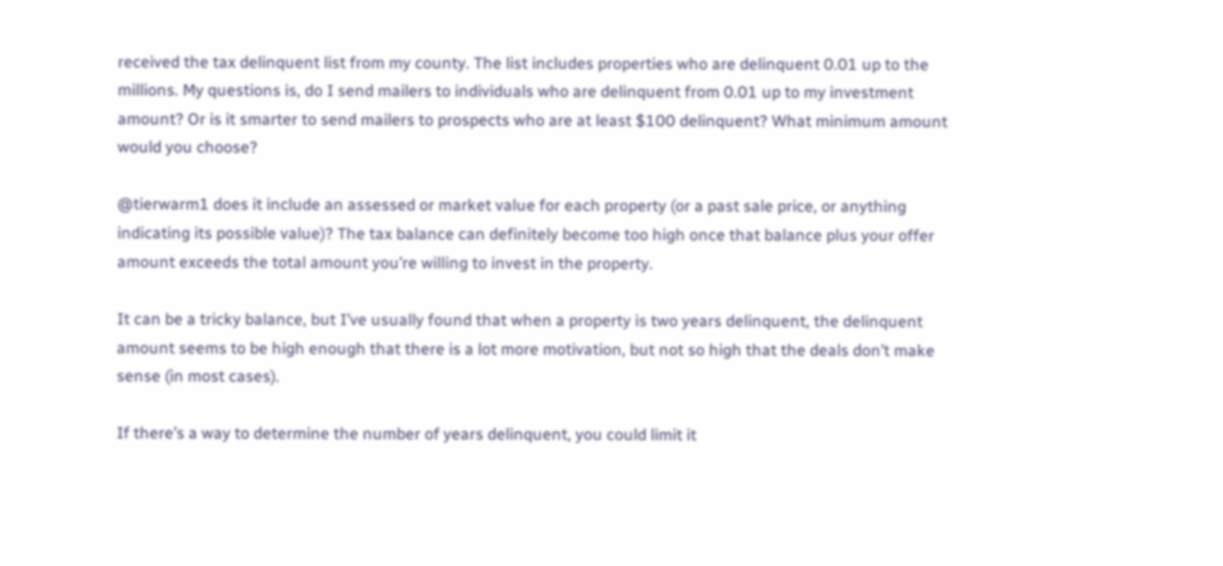received the tax delinquent list from my county. The list includes properties who are delinquent 0.01 up to the millions. My questions is, do I send mailers to individuals who are delinquent from 0.01 up to my investment amount? Or is it smarter to send mailers to prospects who are at least $100 delinquent? What minimum amount would you choose?

@tierwarm1 does it include an assessed or market value for each property (or a past sale price, or anything indicating its possible value)? The tax balance can definitely become too high once that balance plus your offer amount exceeds the total amount you’re willing to invest in the property.

It can be a tricky balance, but I’ve usually found that when a property is two years delinquent, the delinquent amount seems to be high enough that there is a lot more motivation, but not so high that the deals don’t make sense (in most cases).

If there’s a way to determine the number of years delinquent, you could limit it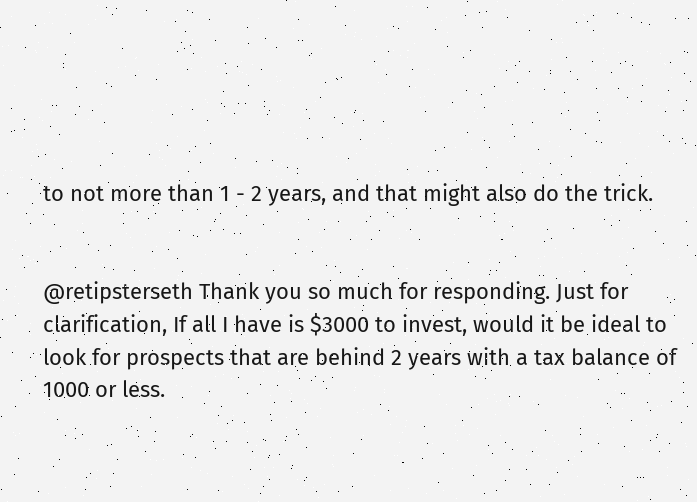to not more than 1 - 2 years, and that might also do the trick.


@retipsterseth Thank you so much for responding. Just for clarification, If all I have is $3000 to invest, would it be ideal to look for prospects that are behind 2 years with a tax balance of 1000 or less.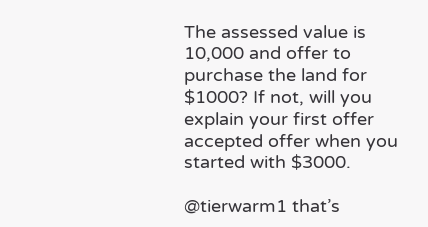The assessed value is 10,000 and offer to purchase the land for $1000? If not, will you explain your first offer accepted offer when you started with $3000.

@tierwarm1 that’s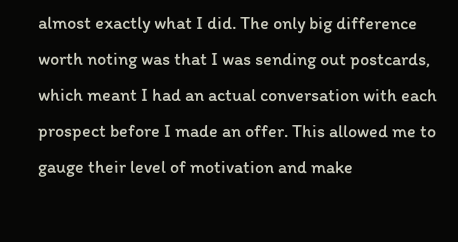almost exactly what I did. The only big difference worth noting was that I was sending out postcards, which meant I had an actual conversation with each prospect before I made an offer. This allowed me to gauge their level of motivation and make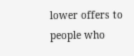lower offers to people who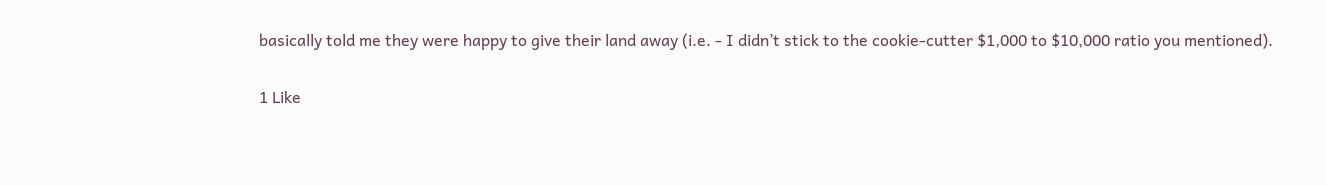basically told me they were happy to give their land away (i.e. - I didn’t stick to the cookie-cutter $1,000 to $10,000 ratio you mentioned).

1 Like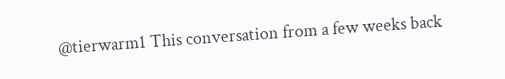@tierwarm1 This conversation from a few weeks back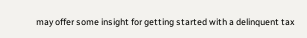may offer some insight for getting started with a delinquent tax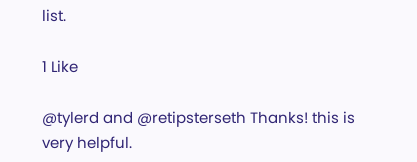list.

1 Like

@tylerd and @retipsterseth Thanks! this is very helpful.